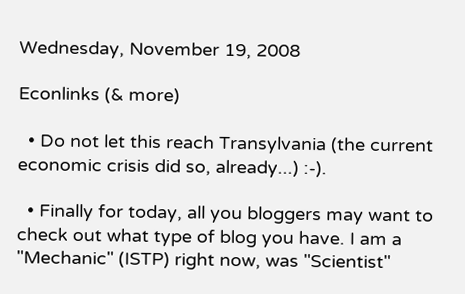Wednesday, November 19, 2008

Econlinks (& more)

  • Do not let this reach Transylvania (the current economic crisis did so, already...) :-).

  • Finally for today, all you bloggers may want to check out what type of blog you have. I am a "Mechanic" (ISTP) right now, was "Scientist"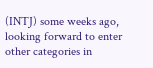(INTJ) some weeks ago, looking forward to enter other categories in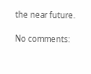the near future.

No comments: